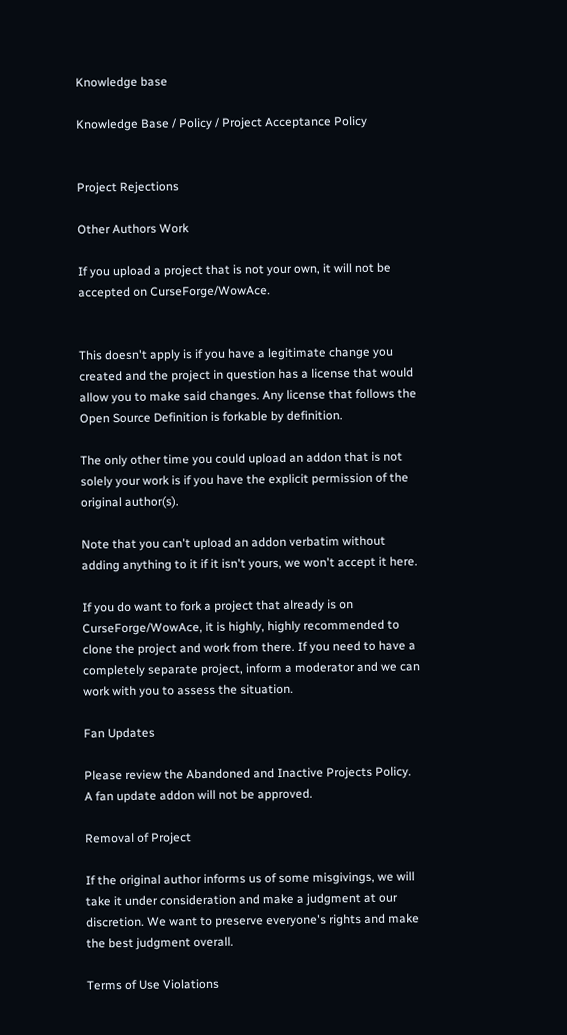Knowledge base

Knowledge Base / Policy / Project Acceptance Policy


Project Rejections

Other Authors Work

If you upload a project that is not your own, it will not be accepted on CurseForge/WowAce.


This doesn't apply is if you have a legitimate change you created and the project in question has a license that would allow you to make said changes. Any license that follows the Open Source Definition is forkable by definition.

The only other time you could upload an addon that is not solely your work is if you have the explicit permission of the original author(s).

Note that you can't upload an addon verbatim without adding anything to it if it isn't yours, we won't accept it here.

If you do want to fork a project that already is on CurseForge/WowAce, it is highly, highly recommended to clone the project and work from there. If you need to have a completely separate project, inform a moderator and we can work with you to assess the situation.

Fan Updates

Please review the Abandoned and Inactive Projects Policy. A fan update addon will not be approved.

Removal of Project

If the original author informs us of some misgivings, we will take it under consideration and make a judgment at our discretion. We want to preserve everyone's rights and make the best judgment overall.

Terms of Use Violations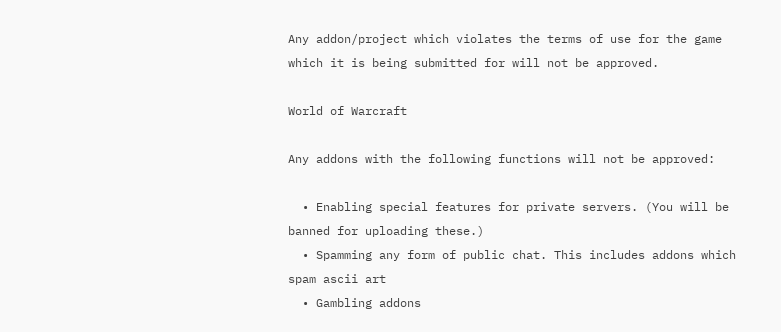Any addon/project which violates the terms of use for the game which it is being submitted for will not be approved.

World of Warcraft

Any addons with the following functions will not be approved:

  • Enabling special features for private servers. (You will be banned for uploading these.)
  • Spamming any form of public chat. This includes addons which spam ascii art
  • Gambling addons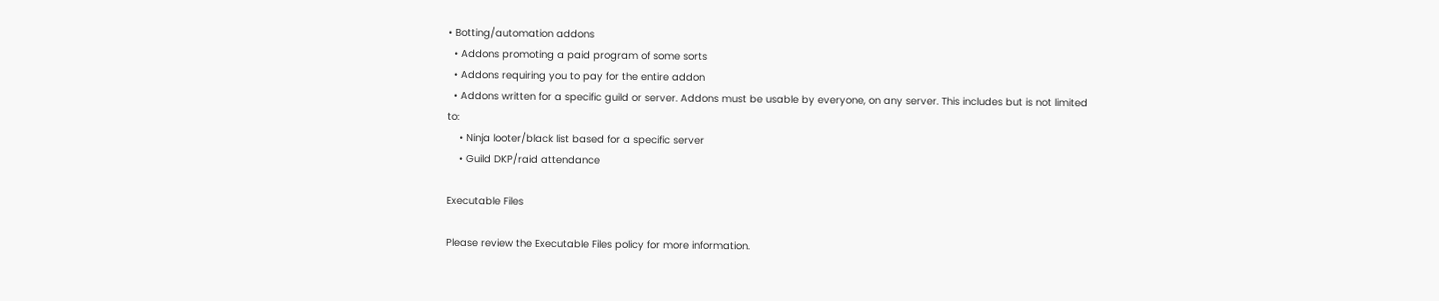• Botting/automation addons
  • Addons promoting a paid program of some sorts
  • Addons requiring you to pay for the entire addon
  • Addons written for a specific guild or server. Addons must be usable by everyone, on any server. This includes but is not limited to:
    • Ninja looter/black list based for a specific server
    • Guild DKP/raid attendance

Executable Files

Please review the Executable Files policy for more information.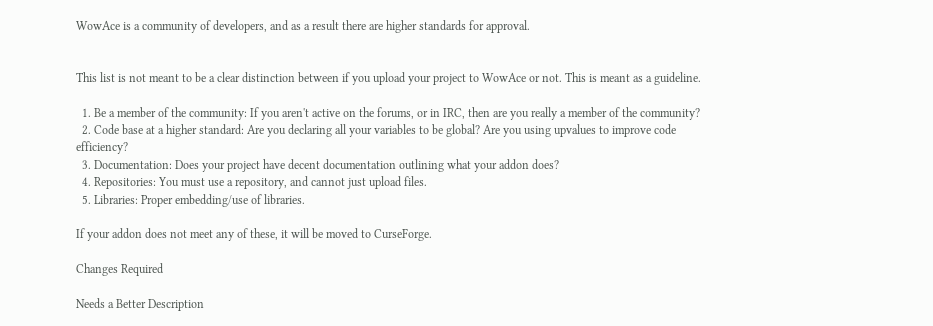WowAce is a community of developers, and as a result there are higher standards for approval.


This list is not meant to be a clear distinction between if you upload your project to WowAce or not. This is meant as a guideline.

  1. Be a member of the community: If you aren't active on the forums, or in IRC, then are you really a member of the community?
  2. Code base at a higher standard: Are you declaring all your variables to be global? Are you using upvalues to improve code efficiency?
  3. Documentation: Does your project have decent documentation outlining what your addon does?
  4. Repositories: You must use a repository, and cannot just upload files.
  5. Libraries: Proper embedding/use of libraries.

If your addon does not meet any of these, it will be moved to CurseForge.

Changes Required

Needs a Better Description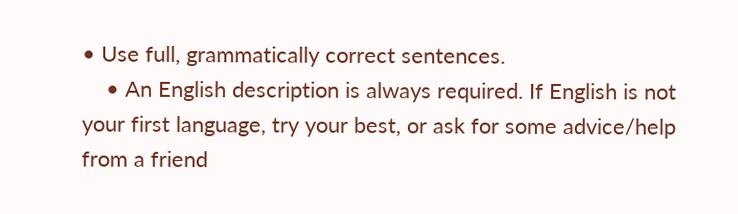• Use full, grammatically correct sentences.
    • An English description is always required. If English is not your first language, try your best, or ask for some advice/help from a friend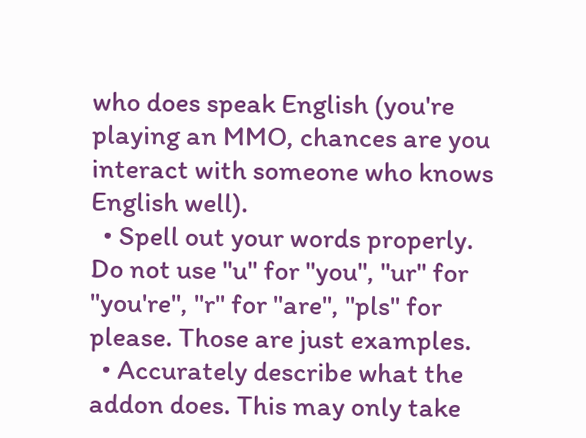who does speak English (you're playing an MMO, chances are you interact with someone who knows English well).
  • Spell out your words properly. Do not use "u" for "you", "ur" for "you're", "r" for "are", "pls" for please. Those are just examples.
  • Accurately describe what the addon does. This may only take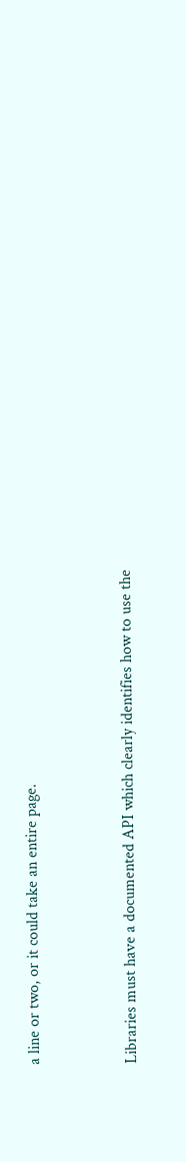a line or two, or it could take an entire page.


Libraries must have a documented API which clearly identifies how to use the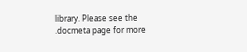library. Please see the .docmeta page for more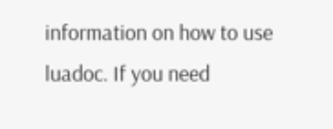information on how to use luadoc. If you need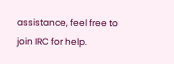assistance, feel free to join IRC for help.